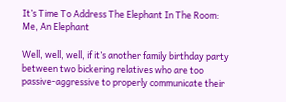It’s Time To Address The Elephant In The Room: Me, An Elephant

Well, well, well, if it’s another family birthday party between two bickering relatives who are too passive-aggressive to properly communicate their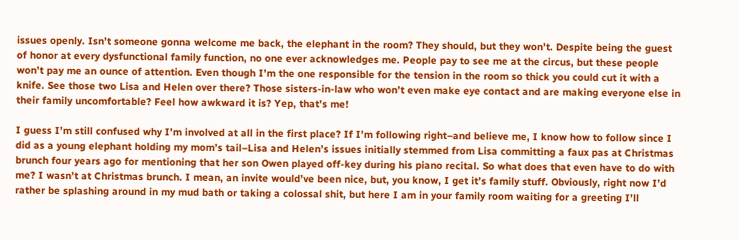issues openly. Isn’t someone gonna welcome me back, the elephant in the room? They should, but they won’t. Despite being the guest of honor at every dysfunctional family function, no one ever acknowledges me. People pay to see me at the circus, but these people won’t pay me an ounce of attention. Even though I’m the one responsible for the tension in the room so thick you could cut it with a knife. See those two Lisa and Helen over there? Those sisters-in-law who won’t even make eye contact and are making everyone else in their family uncomfortable? Feel how awkward it is? Yep, that’s me!

I guess I’m still confused why I’m involved at all in the first place? If I’m following right–and believe me, I know how to follow since I did as a young elephant holding my mom’s tail–Lisa and Helen’s issues initially stemmed from Lisa committing a faux pas at Christmas brunch four years ago for mentioning that her son Owen played off-key during his piano recital. So what does that even have to do with me? I wasn’t at Christmas brunch. I mean, an invite would’ve been nice, but, you know, I get it’s family stuff. Obviously, right now I’d rather be splashing around in my mud bath or taking a colossal shit, but here I am in your family room waiting for a greeting I’ll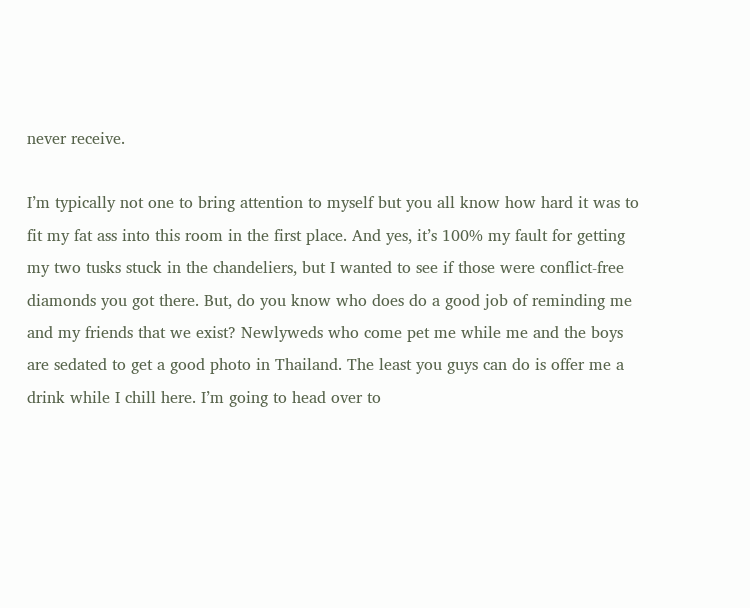never receive.

I’m typically not one to bring attention to myself but you all know how hard it was to fit my fat ass into this room in the first place. And yes, it’s 100% my fault for getting my two tusks stuck in the chandeliers, but I wanted to see if those were conflict-free diamonds you got there. But, do you know who does do a good job of reminding me and my friends that we exist? Newlyweds who come pet me while me and the boys are sedated to get a good photo in Thailand. The least you guys can do is offer me a drink while I chill here. I’m going to head over to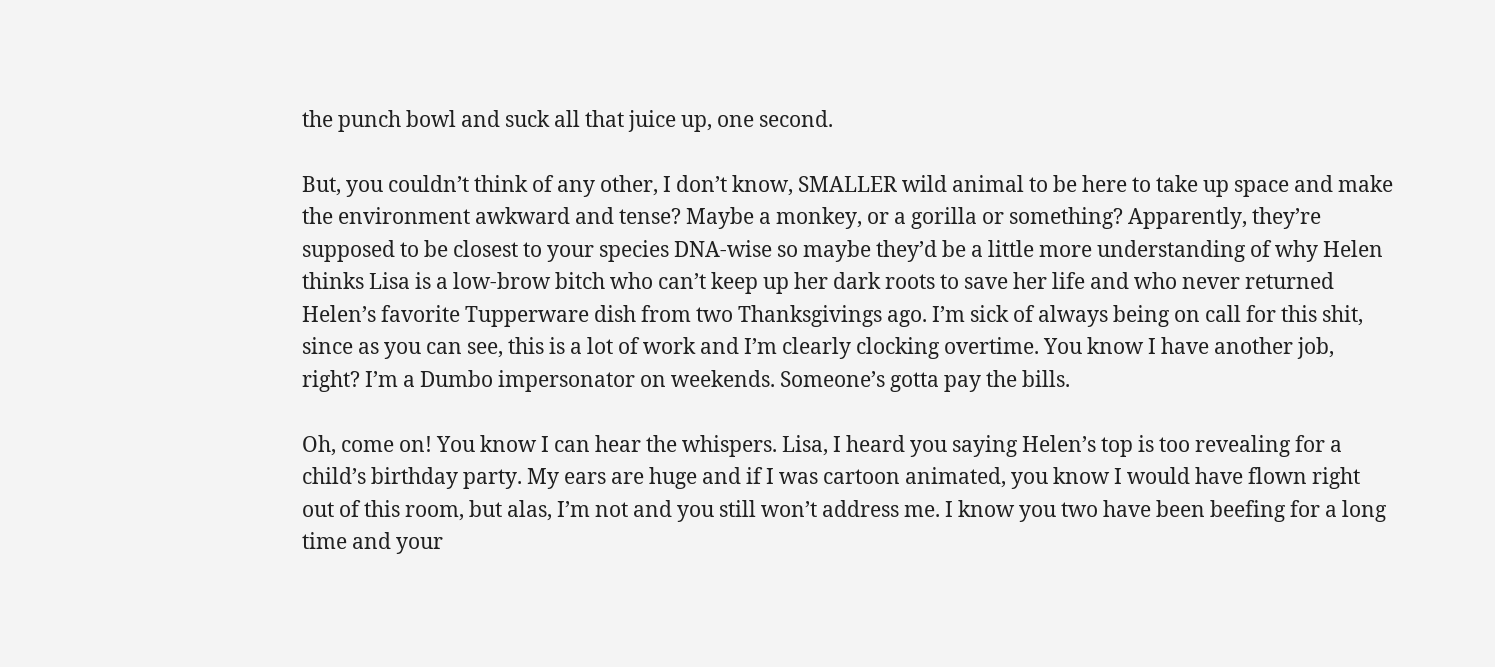the punch bowl and suck all that juice up, one second.

But, you couldn’t think of any other, I don’t know, SMALLER wild animal to be here to take up space and make the environment awkward and tense? Maybe a monkey, or a gorilla or something? Apparently, they’re supposed to be closest to your species DNA-wise so maybe they’d be a little more understanding of why Helen thinks Lisa is a low-brow bitch who can’t keep up her dark roots to save her life and who never returned Helen’s favorite Tupperware dish from two Thanksgivings ago. I’m sick of always being on call for this shit, since as you can see, this is a lot of work and I’m clearly clocking overtime. You know I have another job, right? I’m a Dumbo impersonator on weekends. Someone’s gotta pay the bills.

Oh, come on! You know I can hear the whispers. Lisa, I heard you saying Helen’s top is too revealing for a child’s birthday party. My ears are huge and if I was cartoon animated, you know I would have flown right out of this room, but alas, I’m not and you still won’t address me. I know you two have been beefing for a long time and your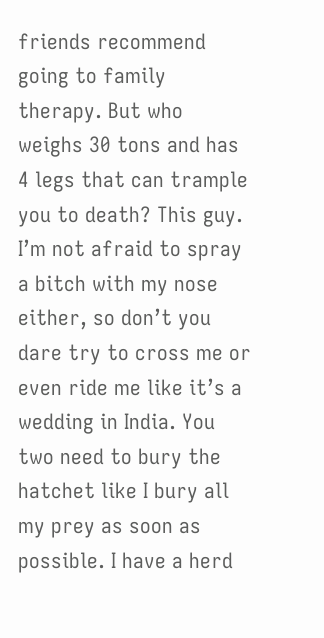friends recommend going to family therapy. But who weighs 30 tons and has 4 legs that can trample you to death? This guy. I’m not afraid to spray a bitch with my nose either, so don’t you dare try to cross me or even ride me like it’s a wedding in India. You two need to bury the hatchet like I bury all my prey as soon as possible. I have a herd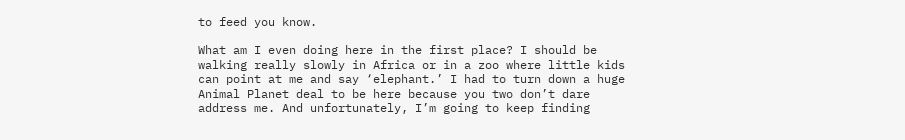to feed you know.

What am I even doing here in the first place? I should be walking really slowly in Africa or in a zoo where little kids can point at me and say ‘elephant.’ I had to turn down a huge Animal Planet deal to be here because you two don’t dare address me. And unfortunately, I’m going to keep finding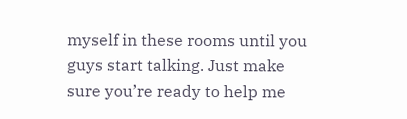myself in these rooms until you guys start talking. Just make sure you’re ready to help me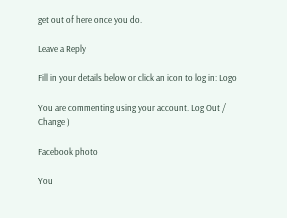get out of here once you do.

Leave a Reply

Fill in your details below or click an icon to log in: Logo

You are commenting using your account. Log Out /  Change )

Facebook photo

You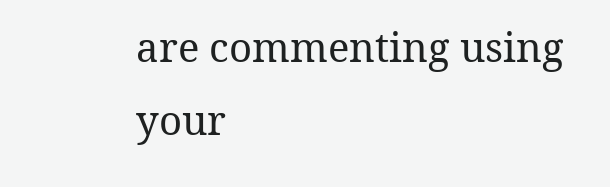are commenting using your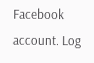Facebook account. Log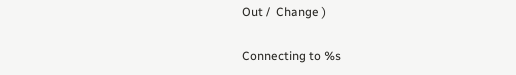Out /  Change )

Connecting to %s